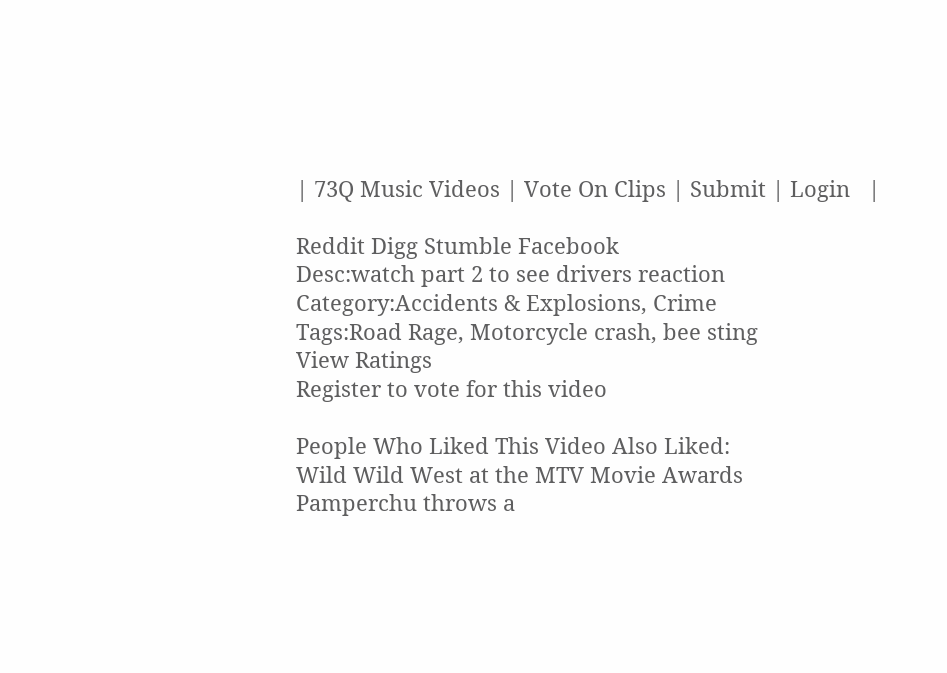| 73Q Music Videos | Vote On Clips | Submit | Login   |

Reddit Digg Stumble Facebook
Desc:watch part 2 to see drivers reaction
Category:Accidents & Explosions, Crime
Tags:Road Rage, Motorcycle crash, bee sting
View Ratings
Register to vote for this video

People Who Liked This Video Also Liked:
Wild Wild West at the MTV Movie Awards
Pamperchu throws a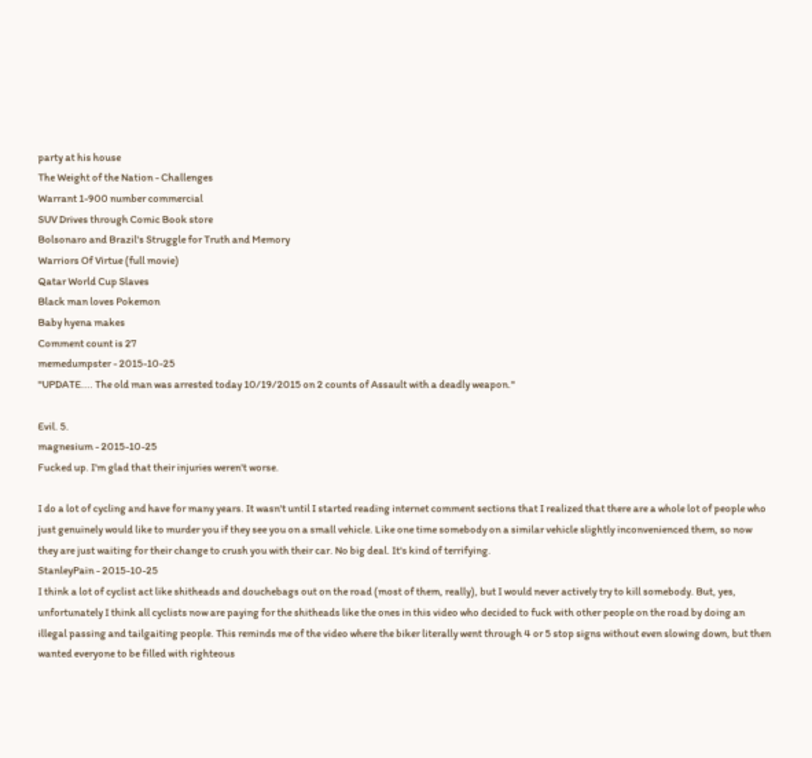party at his house
The Weight of the Nation - Challenges
Warrant 1-900 number commercial
SUV Drives through Comic Book store
Bolsonaro and Brazil's Struggle for Truth and Memory
Warriors Of Virtue (full movie)
Qatar World Cup Slaves
Black man loves Pokemon
Baby hyena makes
Comment count is 27
memedumpster - 2015-10-25
"UPDATE.... The old man was arrested today 10/19/2015 on 2 counts of Assault with a deadly weapon."

Evil. 5.
magnesium - 2015-10-25
Fucked up. I'm glad that their injuries weren't worse.

I do a lot of cycling and have for many years. It wasn't until I started reading internet comment sections that I realized that there are a whole lot of people who just genuinely would like to murder you if they see you on a small vehicle. Like one time somebody on a similar vehicle slightly inconvenienced them, so now they are just waiting for their change to crush you with their car. No big deal. It's kind of terrifying.
StanleyPain - 2015-10-25
I think a lot of cyclist act like shitheads and douchebags out on the road (most of them, really), but I would never actively try to kill somebody. But, yes, unfortunately I think all cyclists now are paying for the shitheads like the ones in this video who decided to fuck with other people on the road by doing an illegal passing and tailgaiting people. This reminds me of the video where the biker literally went through 4 or 5 stop signs without even slowing down, but then wanted everyone to be filled with righteous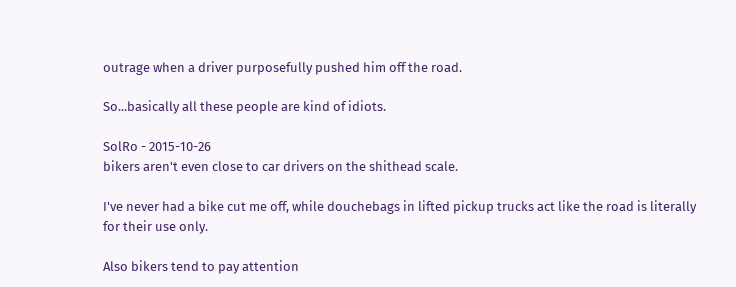outrage when a driver purposefully pushed him off the road.

So...basically all these people are kind of idiots.

SolRo - 2015-10-26
bikers aren't even close to car drivers on the shithead scale.

I've never had a bike cut me off, while douchebags in lifted pickup trucks act like the road is literally for their use only.

Also bikers tend to pay attention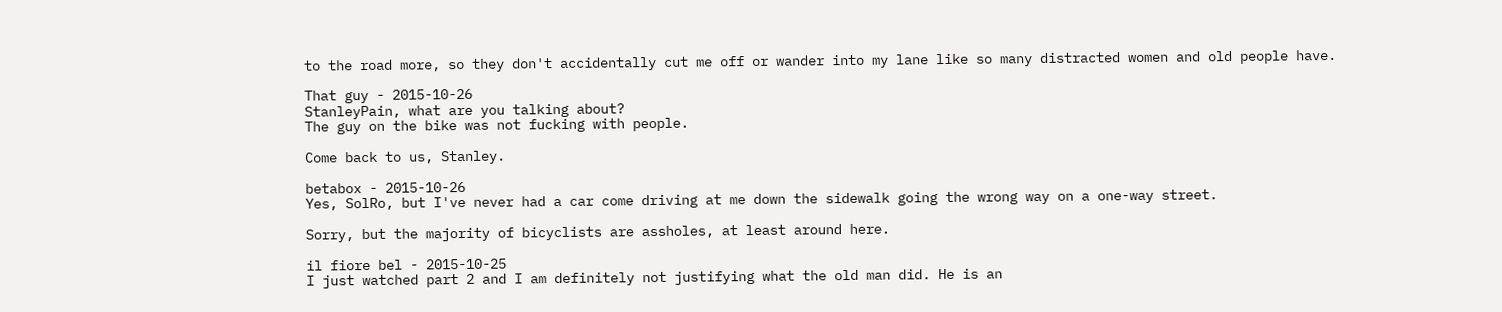to the road more, so they don't accidentally cut me off or wander into my lane like so many distracted women and old people have.

That guy - 2015-10-26
StanleyPain, what are you talking about?
The guy on the bike was not fucking with people.

Come back to us, Stanley.

betabox - 2015-10-26
Yes, SolRo, but I've never had a car come driving at me down the sidewalk going the wrong way on a one-way street.

Sorry, but the majority of bicyclists are assholes, at least around here.

il fiore bel - 2015-10-25
I just watched part 2 and I am definitely not justifying what the old man did. He is an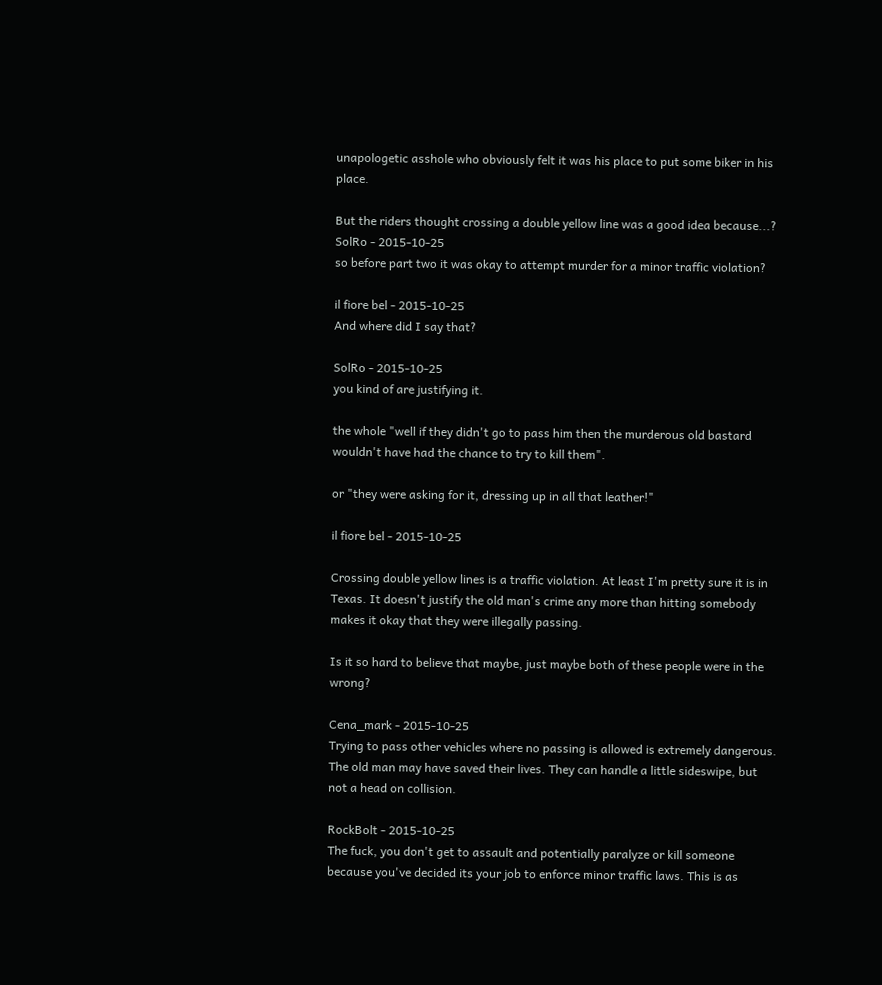unapologetic asshole who obviously felt it was his place to put some biker in his place.

But the riders thought crossing a double yellow line was a good idea because...?
SolRo - 2015-10-25
so before part two it was okay to attempt murder for a minor traffic violation?

il fiore bel - 2015-10-25
And where did I say that?

SolRo - 2015-10-25
you kind of are justifying it.

the whole "well if they didn't go to pass him then the murderous old bastard wouldn't have had the chance to try to kill them".

or "they were asking for it, dressing up in all that leather!"

il fiore bel - 2015-10-25

Crossing double yellow lines is a traffic violation. At least I'm pretty sure it is in Texas. It doesn't justify the old man's crime any more than hitting somebody makes it okay that they were illegally passing.

Is it so hard to believe that maybe, just maybe both of these people were in the wrong?

Cena_mark - 2015-10-25
Trying to pass other vehicles where no passing is allowed is extremely dangerous. The old man may have saved their lives. They can handle a little sideswipe, but not a head on collision.

RockBolt - 2015-10-25
The fuck, you don't get to assault and potentially paralyze or kill someone because you've decided its your job to enforce minor traffic laws. This is as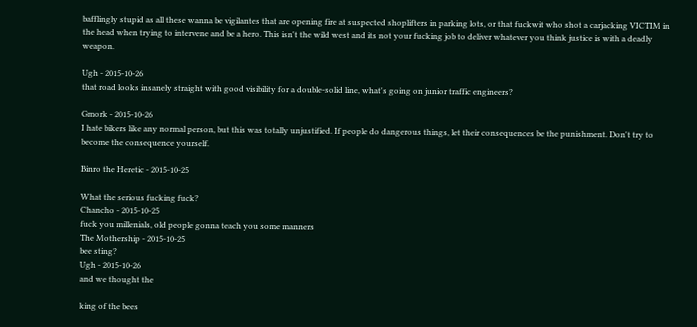bafflingly stupid as all these wanna be vigilantes that are opening fire at suspected shoplifters in parking lots, or that fuckwit who shot a carjacking VICTIM in the head when trying to intervene and be a hero. This isn't the wild west and its not your fucking job to deliver whatever you think justice is with a deadly weapon.

Ugh - 2015-10-26
that road looks insanely straight with good visibility for a double-solid line, what's going on junior traffic engineers?

Gmork - 2015-10-26
I hate bikers like any normal person, but this was totally unjustified. If people do dangerous things, let their consequences be the punishment. Don't try to become the consequence yourself.

Binro the Heretic - 2015-10-25

What the serious fucking fuck?
Chancho - 2015-10-25
fuck you millenials, old people gonna teach you some manners
The Mothership - 2015-10-25
bee sting?
Ugh - 2015-10-26
and we thought the

king of the bees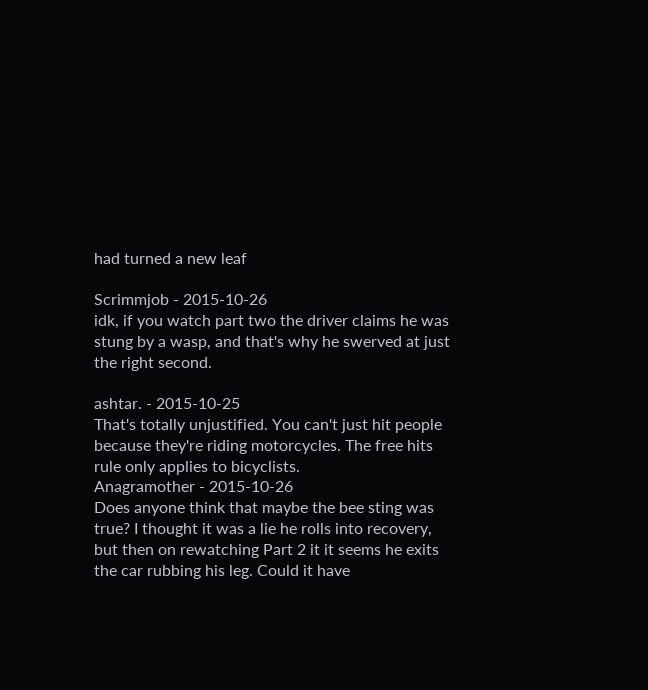had turned a new leaf

Scrimmjob - 2015-10-26
idk, if you watch part two the driver claims he was stung by a wasp, and that's why he swerved at just the right second.

ashtar. - 2015-10-25
That's totally unjustified. You can't just hit people because they're riding motorcycles. The free hits rule only applies to bicyclists.
Anagramother - 2015-10-26
Does anyone think that maybe the bee sting was true? I thought it was a lie he rolls into recovery, but then on rewatching Part 2 it it seems he exits the car rubbing his leg. Could it have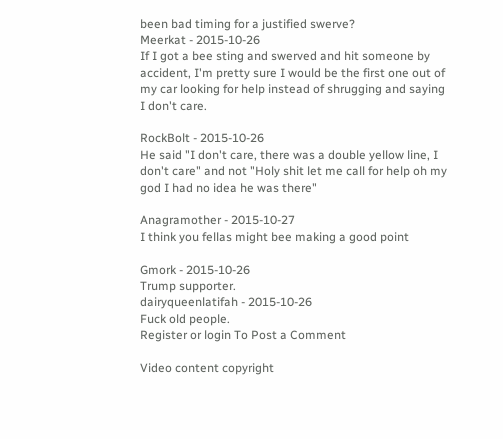been bad timing for a justified swerve?
Meerkat - 2015-10-26
If I got a bee sting and swerved and hit someone by accident, I'm pretty sure I would be the first one out of my car looking for help instead of shrugging and saying I don't care.

RockBolt - 2015-10-26
He said "I don't care, there was a double yellow line, I don't care" and not "Holy shit let me call for help oh my god I had no idea he was there"

Anagramother - 2015-10-27
I think you fellas might bee making a good point

Gmork - 2015-10-26
Trump supporter.
dairyqueenlatifah - 2015-10-26
Fuck old people.
Register or login To Post a Comment

Video content copyright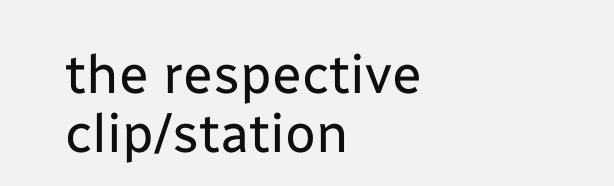the respective clip/station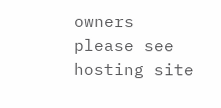owners please see hosting site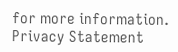for more information.
Privacy Statement